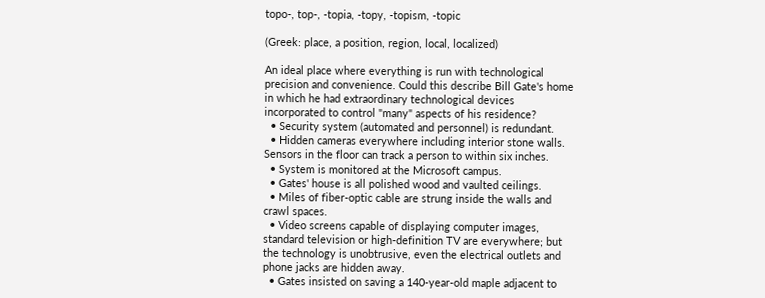topo-, top-, -topia, -topy, -topism, -topic

(Greek: place, a position, region, local, localized)

An ideal place where everything is run with technological precision and convenience. Could this describe Bill Gate's home in which he had extraordinary technological devices incorporated to control "many" aspects of his residence?
  • Security system (automated and personnel) is redundant.
  • Hidden cameras everywhere including interior stone walls. Sensors in the floor can track a person to within six inches.
  • System is monitored at the Microsoft campus.
  • Gates' house is all polished wood and vaulted ceilings.
  • Miles of fiber-optic cable are strung inside the walls and crawl spaces.
  • Video screens capable of displaying computer images, standard television or high-definition TV are everywhere; but the technology is unobtrusive, even the electrical outlets and phone jacks are hidden away.
  • Gates insisted on saving a 140-year-old maple adjacent to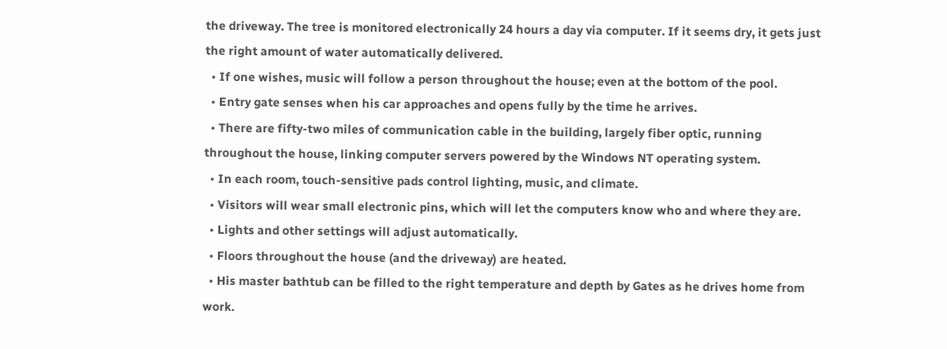the driveway. The tree is monitored electronically 24 hours a day via computer. If it seems dry, it gets just the right amount of water automatically delivered.
  • If one wishes, music will follow a person throughout the house; even at the bottom of the pool.
  • Entry gate senses when his car approaches and opens fully by the time he arrives.
  • There are fifty-two miles of communication cable in the building, largely fiber optic, running throughout the house, linking computer servers powered by the Windows NT operating system.
  • In each room, touch-sensitive pads control lighting, music, and climate.
  • Visitors will wear small electronic pins, which will let the computers know who and where they are.
  • Lights and other settings will adjust automatically.
  • Floors throughout the house (and the driveway) are heated.
  • His master bathtub can be filled to the right temperature and depth by Gates as he drives home from work.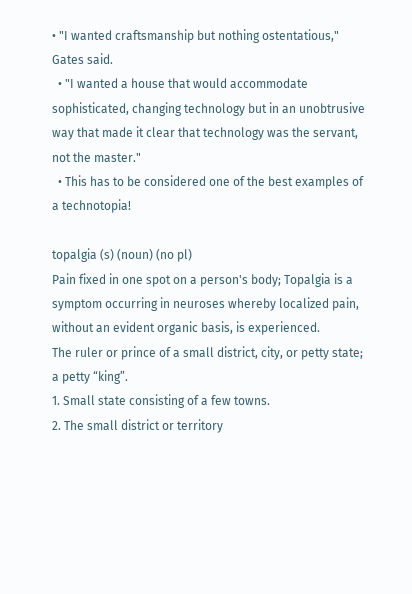• "I wanted craftsmanship but nothing ostentatious," Gates said.
  • "I wanted a house that would accommodate sophisticated, changing technology but in an unobtrusive way that made it clear that technology was the servant, not the master."
  • This has to be considered one of the best examples of a technotopia!

topalgia (s) (noun) (no pl)
Pain fixed in one spot on a person's body; Topalgia is a symptom occurring in neuroses whereby localized pain, without an evident organic basis, is experienced.
The ruler or prince of a small district, city, or petty state; a petty “king”.
1. Small state consisting of a few towns.
2. The small district or territory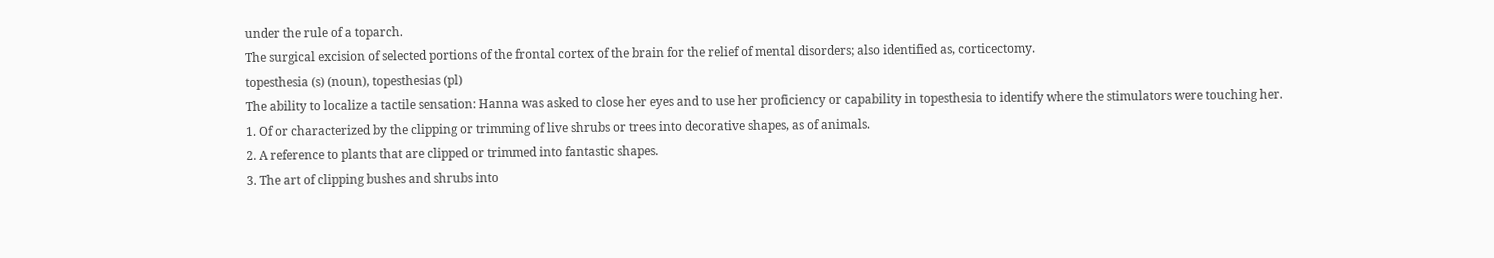under the rule of a toparch.
The surgical excision of selected portions of the frontal cortex of the brain for the relief of mental disorders; also identified as, corticectomy.
topesthesia (s) (noun), topesthesias (pl)
The ability to localize a tactile sensation: Hanna was asked to close her eyes and to use her proficiency or capability in topesthesia to identify where the stimulators were touching her.
1. Of or characterized by the clipping or trimming of live shrubs or trees into decorative shapes, as of animals.
2. A reference to plants that are clipped or trimmed into fantastic shapes.
3. The art of clipping bushes and shrubs into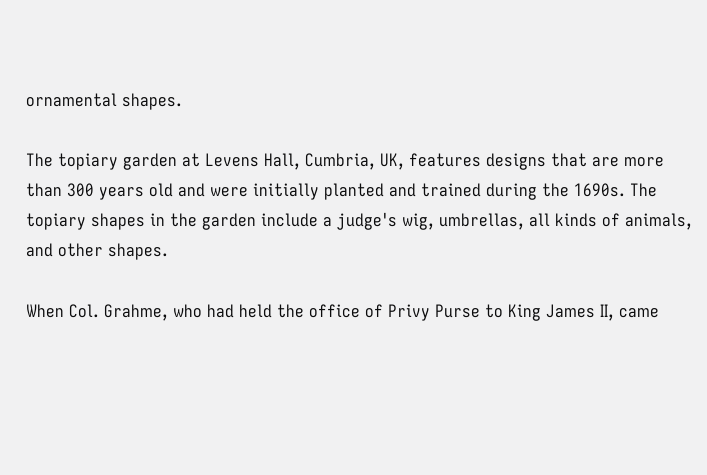ornamental shapes.

The topiary garden at Levens Hall, Cumbria, UK, features designs that are more than 300 years old and were initially planted and trained during the 1690s. The topiary shapes in the garden include a judge's wig, umbrellas, all kinds of animals, and other shapes.

When Col. Grahme, who had held the office of Privy Purse to King James II, came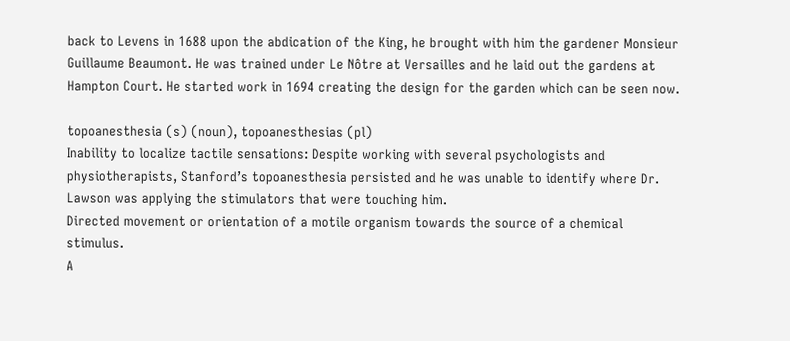back to Levens in 1688 upon the abdication of the King, he brought with him the gardener Monsieur Guillaume Beaumont. He was trained under Le Nôtre at Versailles and he laid out the gardens at Hampton Court. He started work in 1694 creating the design for the garden which can be seen now.

topoanesthesia (s) (noun), topoanesthesias (pl)
Inability to localize tactile sensations: Despite working with several psychologists and physiotherapists, Stanford’s topoanesthesia persisted and he was unable to identify where Dr. Lawson was applying the stimulators that were touching him.
Directed movement or orientation of a motile organism towards the source of a chemical stimulus.
A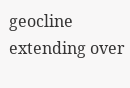geocline extending over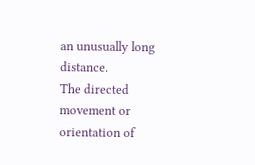an unusually long distance.
The directed movement or orientation of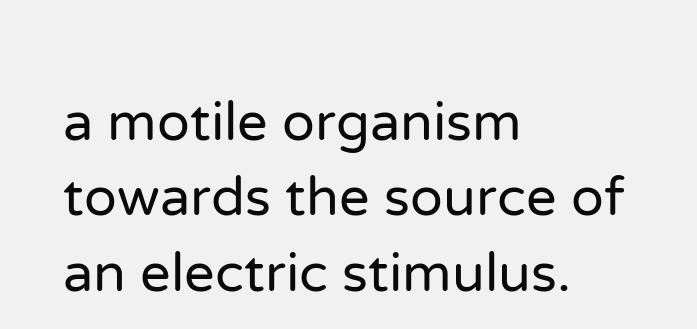a motile organism towards the source of an electric stimulus.